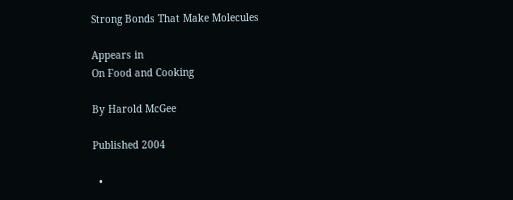Strong Bonds That Make Molecules

Appears in
On Food and Cooking

By Harold McGee

Published 2004

  •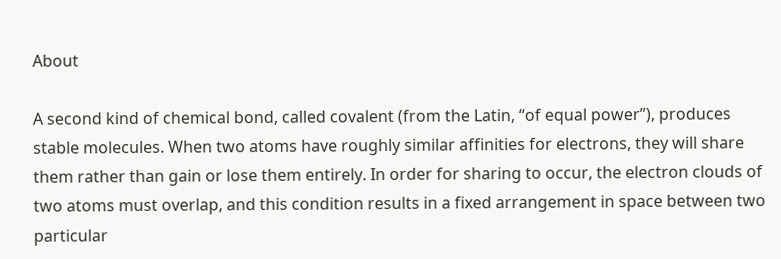About

A second kind of chemical bond, called covalent (from the Latin, “of equal power”), produces stable molecules. When two atoms have roughly similar affinities for electrons, they will share them rather than gain or lose them entirely. In order for sharing to occur, the electron clouds of two atoms must overlap, and this condition results in a fixed arrangement in space between two particular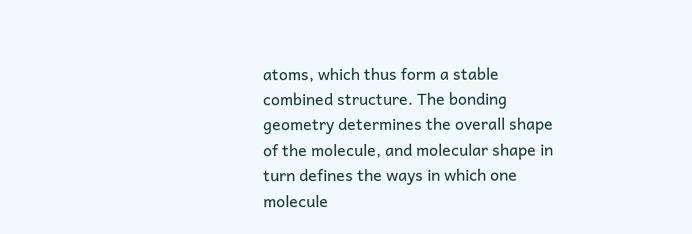atoms, which thus form a stable combined structure. The bonding geometry determines the overall shape of the molecule, and molecular shape in turn defines the ways in which one molecule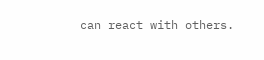can react with others.